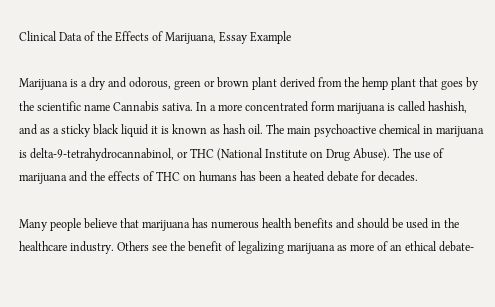Clinical Data of the Effects of Marijuana, Essay Example

Marijuana is a dry and odorous, green or brown plant derived from the hemp plant that goes by the scientific name Cannabis sativa. In a more concentrated form marijuana is called hashish, and as a sticky black liquid it is known as hash oil. The main psychoactive chemical in marijuana is delta-9-tetrahydrocannabinol, or THC (National Institute on Drug Abuse). The use of marijuana and the effects of THC on humans has been a heated debate for decades.

Many people believe that marijuana has numerous health benefits and should be used in the healthcare industry. Others see the benefit of legalizing marijuana as more of an ethical debate-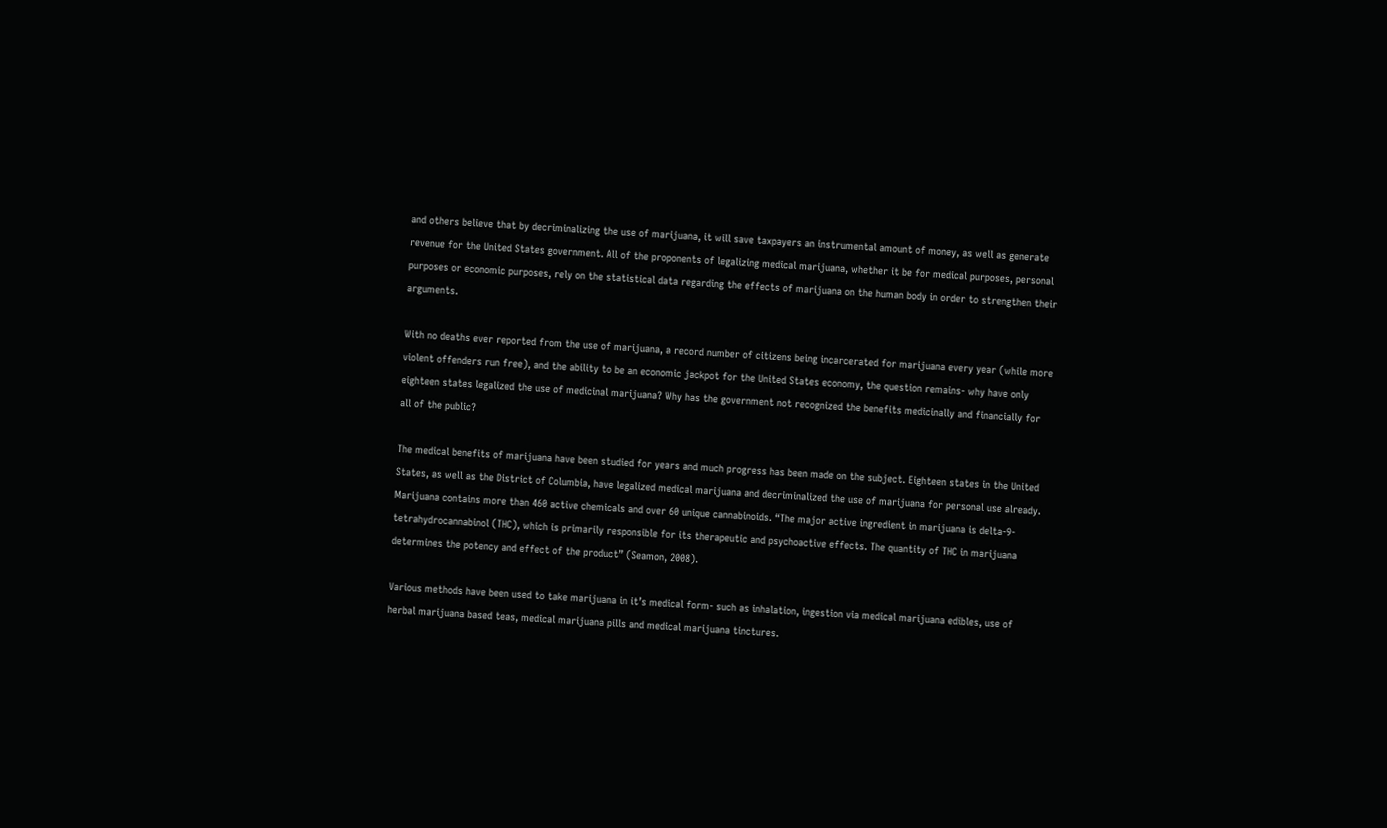and others believe that by decriminalizing the use of marijuana, it will save taxpayers an instrumental amount of money, as well as generate revenue for the United States government. All of the proponents of legalizing medical marijuana, whether it be for medical purposes, personal purposes or economic purposes, rely on the statistical data regarding the effects of marijuana on the human body in order to strengthen their arguments.

With no deaths ever reported from the use of marijuana, a record number of citizens being incarcerated for marijuana every year (while more violent offenders run free), and the ability to be an economic jackpot for the United States economy, the question remains- why have only eighteen states legalized the use of medicinal marijuana? Why has the government not recognized the benefits medicinally and financially for all of the public?

The medical benefits of marijuana have been studied for years and much progress has been made on the subject. Eighteen states in the United States, as well as the District of Columbia, have legalized medical marijuana and decriminalized the use of marijuana for personal use already. Marijuana contains more than 460 active chemicals and over 60 unique cannabinoids. “The major active ingredient in marijuana is delta-9-tetrahydrocannabinol (THC), which is primarily responsible for its therapeutic and psychoactive effects. The quantity of THC in marijuana determines the potency and effect of the product” (Seamon, 2008).

Various methods have been used to take marijuana in it’s medical form- such as inhalation, ingestion via medical marijuana edibles, use of herbal marijuana based teas, medical marijuana pills and medical marijuana tinctures.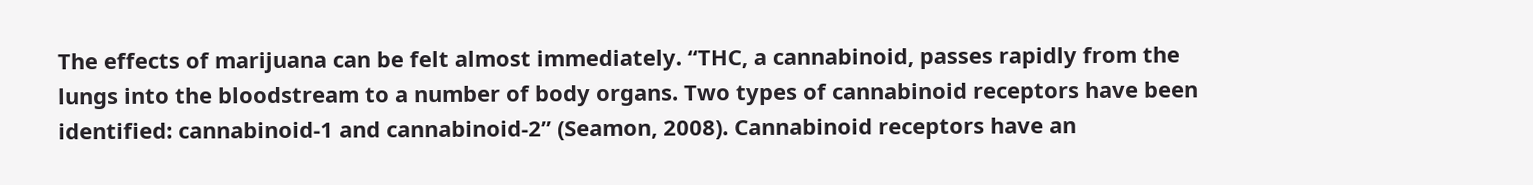The effects of marijuana can be felt almost immediately. “THC, a cannabinoid, passes rapidly from the lungs into the bloodstream to a number of body organs. Two types of cannabinoid receptors have been identified: cannabinoid-1 and cannabinoid-2” (Seamon, 2008). Cannabinoid receptors have an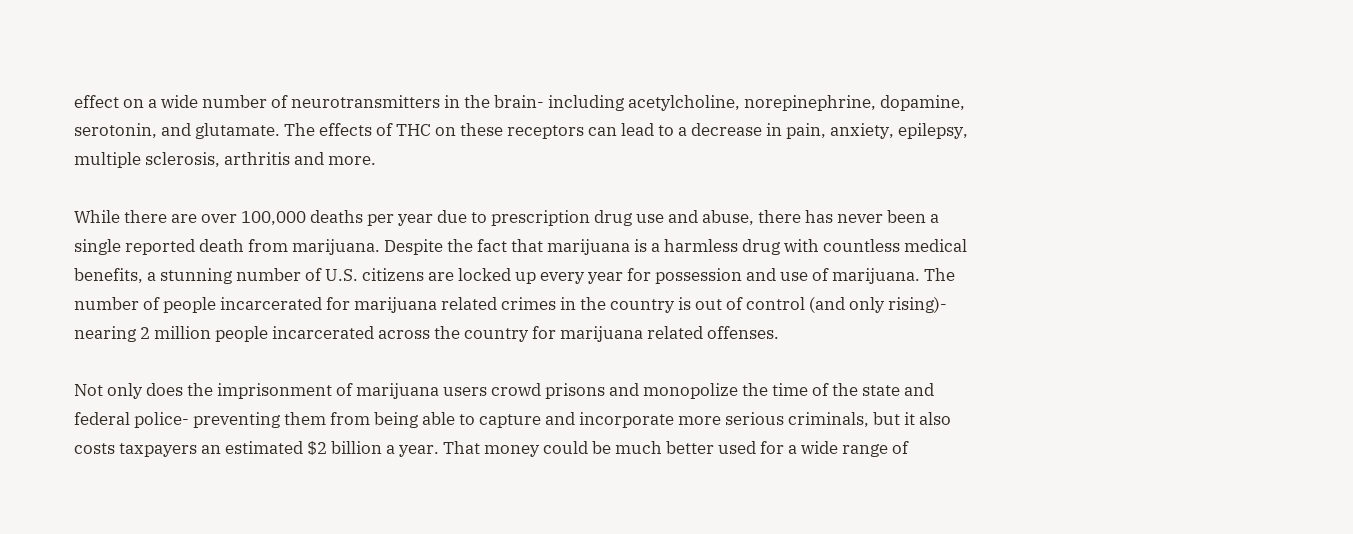effect on a wide number of neurotransmitters in the brain- including acetylcholine, norepinephrine, dopamine, serotonin, and glutamate. The effects of THC on these receptors can lead to a decrease in pain, anxiety, epilepsy, multiple sclerosis, arthritis and more.

While there are over 100,000 deaths per year due to prescription drug use and abuse, there has never been a single reported death from marijuana. Despite the fact that marijuana is a harmless drug with countless medical benefits, a stunning number of U.S. citizens are locked up every year for possession and use of marijuana. The number of people incarcerated for marijuana related crimes in the country is out of control (and only rising)- nearing 2 million people incarcerated across the country for marijuana related offenses.

Not only does the imprisonment of marijuana users crowd prisons and monopolize the time of the state and federal police- preventing them from being able to capture and incorporate more serious criminals, but it also costs taxpayers an estimated $2 billion a year. That money could be much better used for a wide range of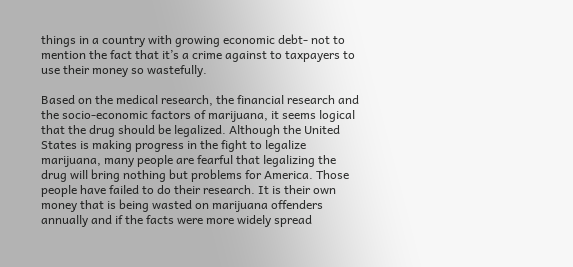things in a country with growing economic debt- not to mention the fact that it’s a crime against to taxpayers to use their money so wastefully.

Based on the medical research, the financial research and the socio-economic factors of marijuana, it seems logical that the drug should be legalized. Although the United States is making progress in the fight to legalize marijuana, many people are fearful that legalizing the drug will bring nothing but problems for America. Those people have failed to do their research. It is their own money that is being wasted on marijuana offenders annually and if the facts were more widely spread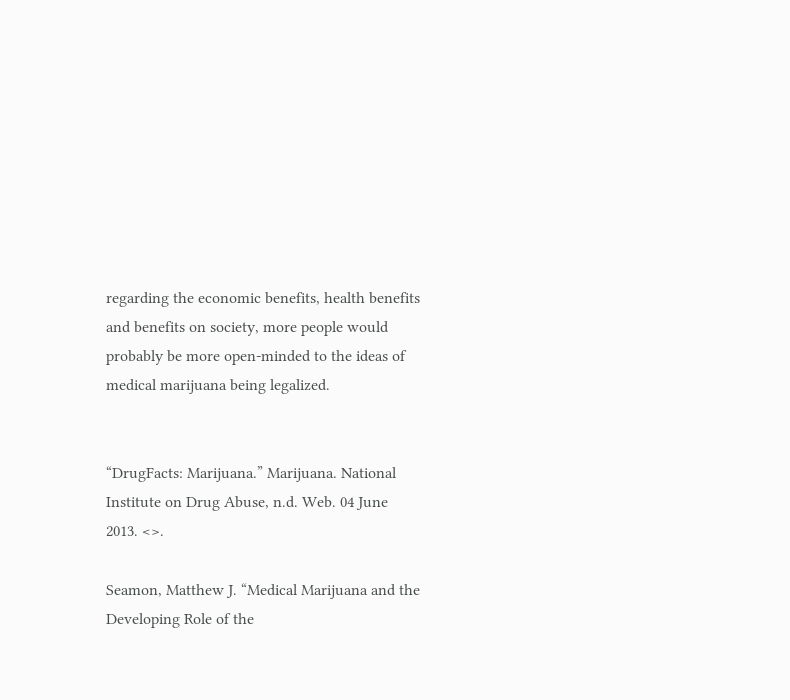regarding the economic benefits, health benefits and benefits on society, more people would probably be more open-minded to the ideas of medical marijuana being legalized.


“DrugFacts: Marijuana.” Marijuana. National Institute on Drug Abuse, n.d. Web. 04 June 2013. <>.

Seamon, Matthew J. “Medical Marijuana and the Developing Role of the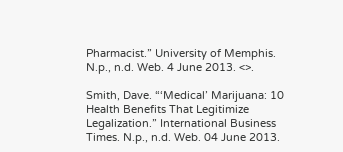Pharmacist.” University of Memphis. N.p., n.d. Web. 4 June 2013. <>.

Smith, Dave. “‘Medical’ Marijuana: 10 Health Benefits That Legitimize Legalization.” International Business Times. N.p., n.d. Web. 04 June 2013.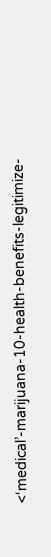<‘medical’-marijuana-10-health-benefits-legitimize-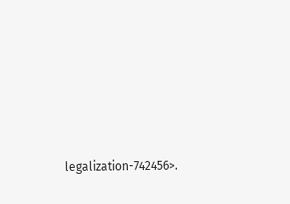legalization-742456>.